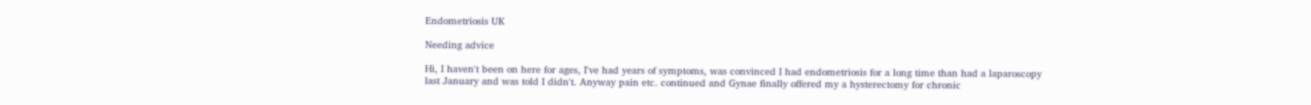Endometriosis UK

Needing advice

Hi, I haven't been on here for ages, I've had years of symptoms, was convinced I had endometriosis for a long time than had a laparoscopy last January and was told I didn't. Anyway pain etc. continued and Gynae finally offered my a hysterectomy for chronic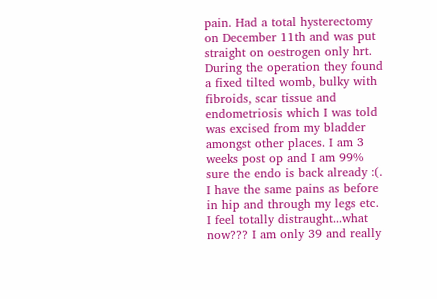pain. Had a total hysterectomy on December 11th and was put straight on oestrogen only hrt. During the operation they found a fixed tilted womb, bulky with fibroids, scar tissue and endometriosis which I was told was excised from my bladder amongst other places. I am 3 weeks post op and I am 99% sure the endo is back already :(. I have the same pains as before in hip and through my legs etc. I feel totally distraught...what now??? I am only 39 and really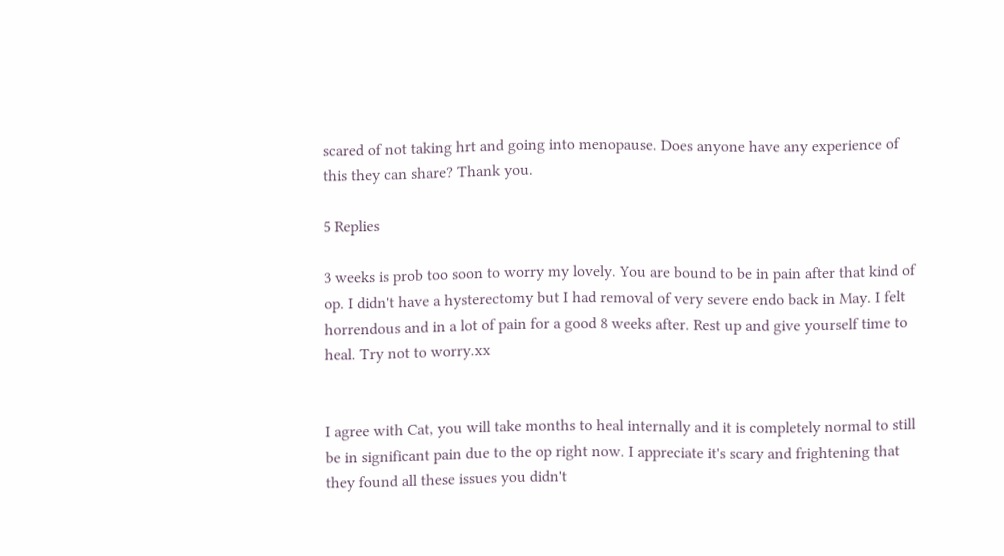scared of not taking hrt and going into menopause. Does anyone have any experience of this they can share? Thank you.

5 Replies

3 weeks is prob too soon to worry my lovely. You are bound to be in pain after that kind of op. I didn't have a hysterectomy but I had removal of very severe endo back in May. I felt horrendous and in a lot of pain for a good 8 weeks after. Rest up and give yourself time to heal. Try not to worry.xx


I agree with Cat, you will take months to heal internally and it is completely normal to still be in significant pain due to the op right now. I appreciate it's scary and frightening that they found all these issues you didn't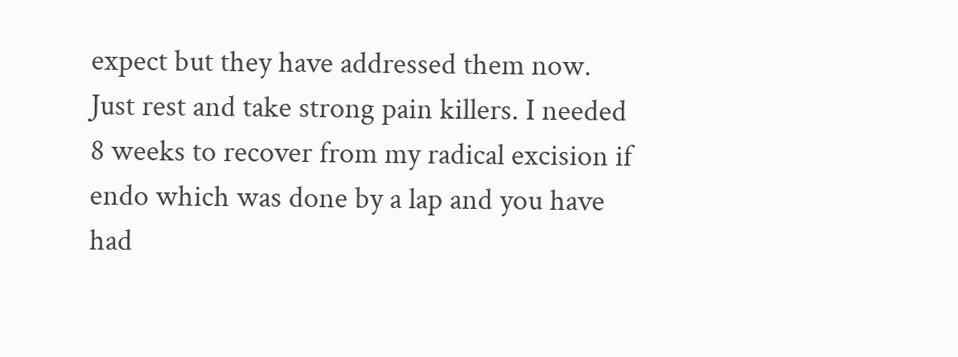expect but they have addressed them now. Just rest and take strong pain killers. I needed 8 weeks to recover from my radical excision if endo which was done by a lap and you have had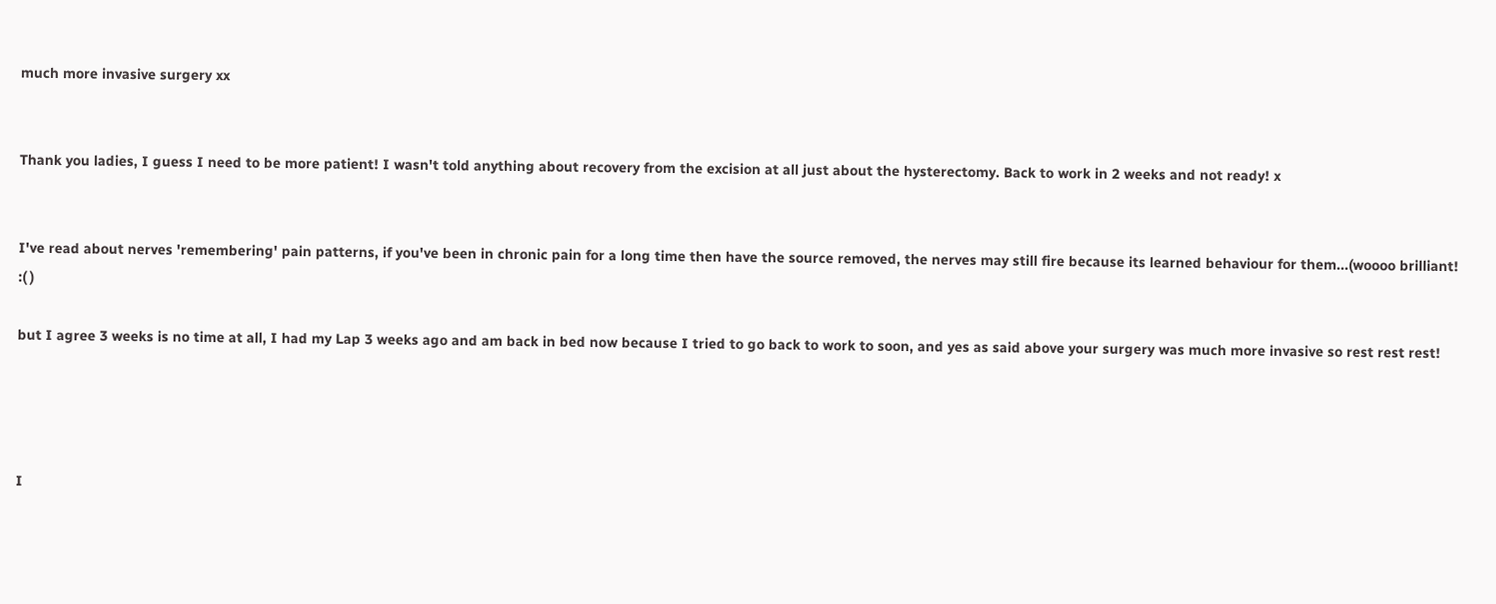much more invasive surgery xx


Thank you ladies, I guess I need to be more patient! I wasn't told anything about recovery from the excision at all just about the hysterectomy. Back to work in 2 weeks and not ready! x


I've read about nerves 'remembering' pain patterns, if you've been in chronic pain for a long time then have the source removed, the nerves may still fire because its learned behaviour for them...(woooo brilliant! :( )

but I agree 3 weeks is no time at all, I had my Lap 3 weeks ago and am back in bed now because I tried to go back to work to soon, and yes as said above your surgery was much more invasive so rest rest rest!




I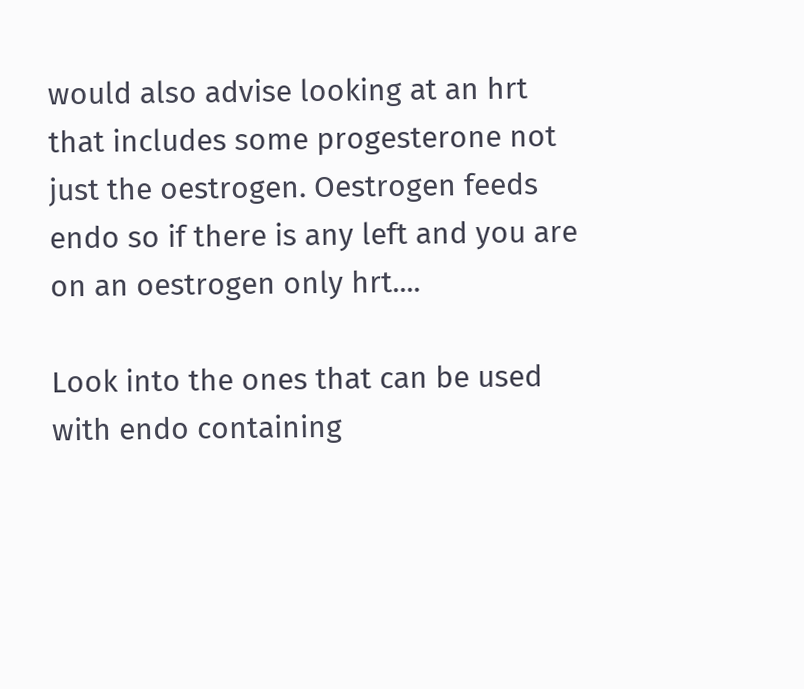would also advise looking at an hrt that includes some progesterone not just the oestrogen. Oestrogen feeds endo so if there is any left and you are on an oestrogen only hrt....

Look into the ones that can be used with endo containing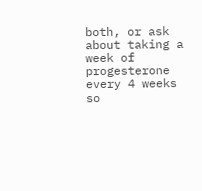both, or ask about taking a week of progesterone every 4 weeks so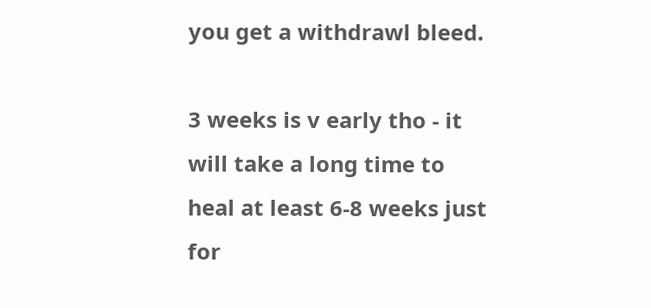you get a withdrawl bleed.

3 weeks is v early tho - it will take a long time to heal at least 6-8 weeks just for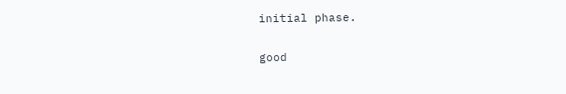initial phase.

good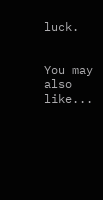luck.


You may also like...